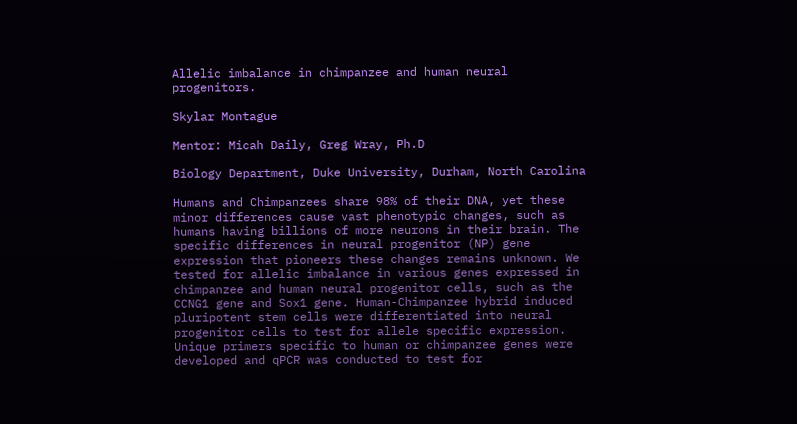Allelic imbalance in chimpanzee and human neural progenitors.

Skylar Montague

Mentor: Micah Daily, Greg Wray, Ph.D

Biology Department, Duke University, Durham, North Carolina

Humans and Chimpanzees share 98% of their DNA, yet these minor differences cause vast phenotypic changes, such as humans having billions of more neurons in their brain. The specific differences in neural progenitor (NP) gene expression that pioneers these changes remains unknown. We tested for allelic imbalance in various genes expressed in chimpanzee and human neural progenitor cells, such as the CCNG1 gene and Sox1 gene. Human-Chimpanzee hybrid induced pluripotent stem cells were differentiated into neural progenitor cells to test for allele specific expression. Unique primers specific to human or chimpanzee genes were developed and qPCR was conducted to test for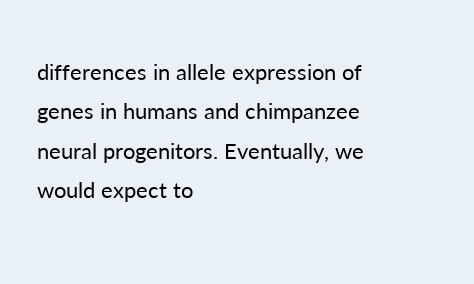differences in allele expression of genes in humans and chimpanzee neural progenitors. Eventually, we would expect to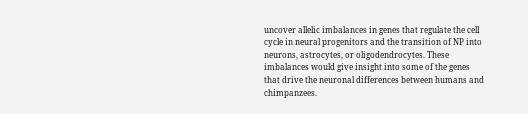uncover allelic imbalances in genes that regulate the cell cycle in neural progenitors and the transition of NP into neurons, astrocytes, or oligodendrocytes. These imbalances would give insight into some of the genes that drive the neuronal differences between humans and chimpanzees.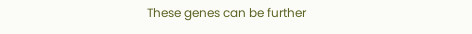These genes can be further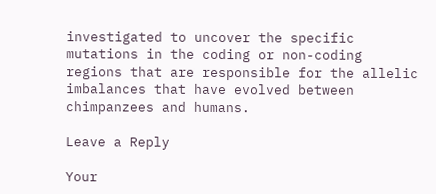investigated to uncover the specific mutations in the coding or non-coding regions that are responsible for the allelic imbalances that have evolved between chimpanzees and humans.

Leave a Reply

Your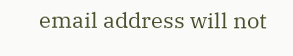email address will not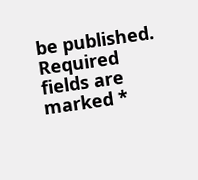be published. Required fields are marked *